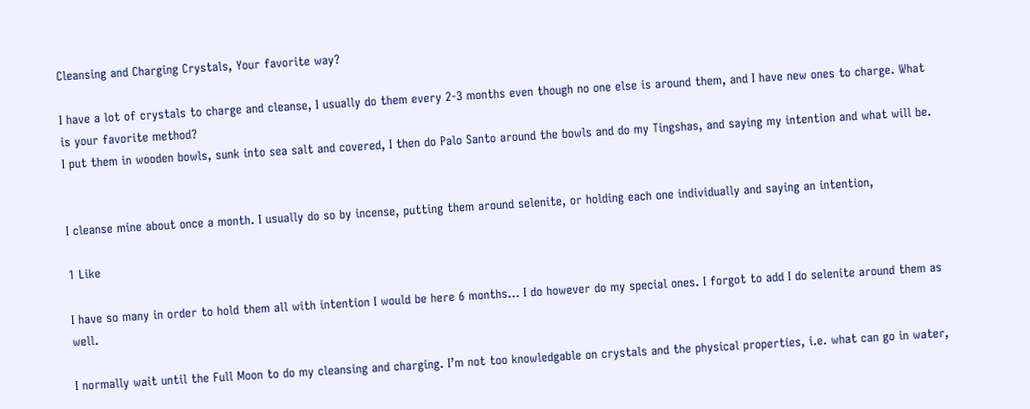Cleansing and Charging Crystals, Your favorite way?

I have a lot of crystals to charge and cleanse, I usually do them every 2-3 months even though no one else is around them, and I have new ones to charge. What is your favorite method?
I put them in wooden bowls, sunk into sea salt and covered, I then do Palo Santo around the bowls and do my Tingshas, and saying my intention and what will be.


I cleanse mine about once a month. I usually do so by incense, putting them around selenite, or holding each one individually and saying an intention,

1 Like

I have so many in order to hold them all with intention I would be here 6 months… I do however do my special ones. I forgot to add I do selenite around them as well.

I normally wait until the Full Moon to do my cleansing and charging. I’m not too knowledgable on crystals and the physical properties, i.e. what can go in water,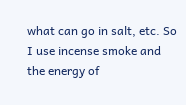what can go in salt, etc. So I use incense smoke and the energy of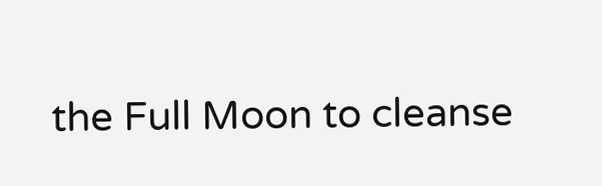the Full Moon to cleanse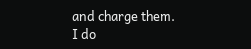and charge them. I do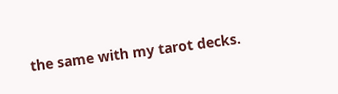the same with my tarot decks.